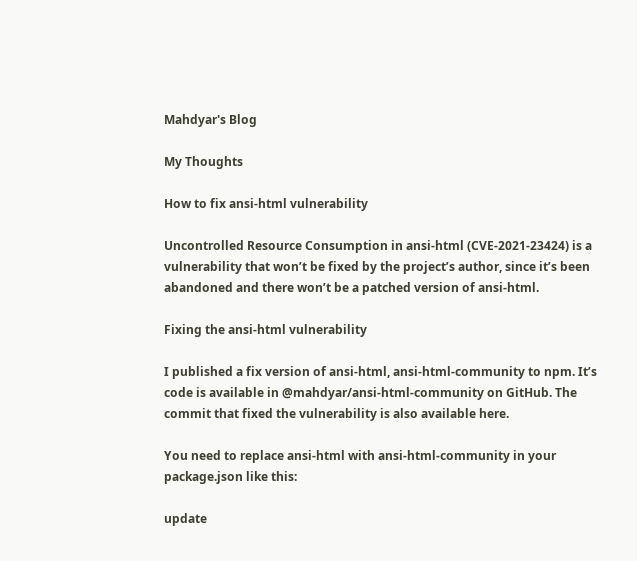Mahdyar's Blog

My Thoughts

How to fix ansi-html vulnerability

Uncontrolled Resource Consumption in ansi-html (CVE-2021-23424) is a vulnerability that won’t be fixed by the project’s author, since it’s been abandoned and there won’t be a patched version of ansi-html.

Fixing the ansi-html vulnerability

I published a fix version of ansi-html, ansi-html-community to npm. It’s code is available in @mahdyar/ansi-html-community on GitHub. The commit that fixed the vulnerability is also available here.

You need to replace ansi-html with ansi-html-community in your package.json like this:

update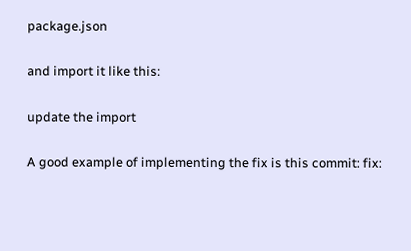package.json

and import it like this:

update the import

A good example of implementing the fix is this commit: fix: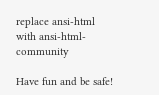replace ansi-html with ansi-html-community

Have fun and be safe!